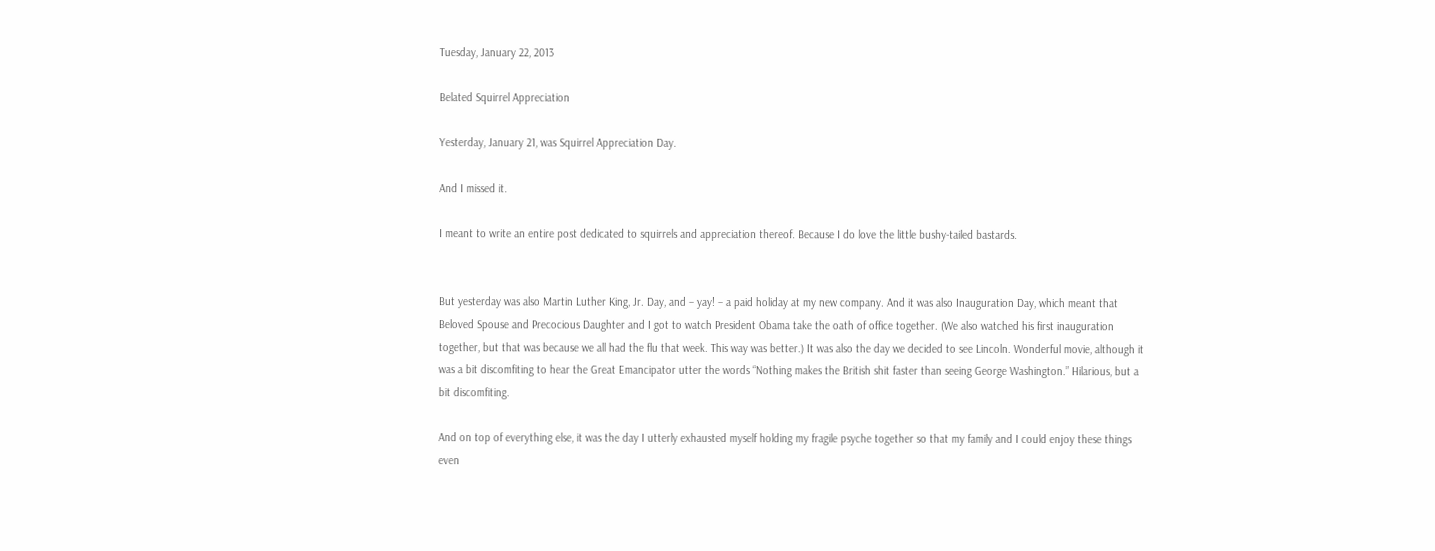Tuesday, January 22, 2013

Belated Squirrel Appreciation

Yesterday, January 21, was Squirrel Appreciation Day.

And I missed it.

I meant to write an entire post dedicated to squirrels and appreciation thereof. Because I do love the little bushy-tailed bastards.


But yesterday was also Martin Luther King, Jr. Day, and – yay! – a paid holiday at my new company. And it was also Inauguration Day, which meant that Beloved Spouse and Precocious Daughter and I got to watch President Obama take the oath of office together. (We also watched his first inauguration together, but that was because we all had the flu that week. This way was better.) It was also the day we decided to see Lincoln. Wonderful movie, although it was a bit discomfiting to hear the Great Emancipator utter the words “Nothing makes the British shit faster than seeing George Washington.” Hilarious, but a bit discomfiting.

And on top of everything else, it was the day I utterly exhausted myself holding my fragile psyche together so that my family and I could enjoy these things even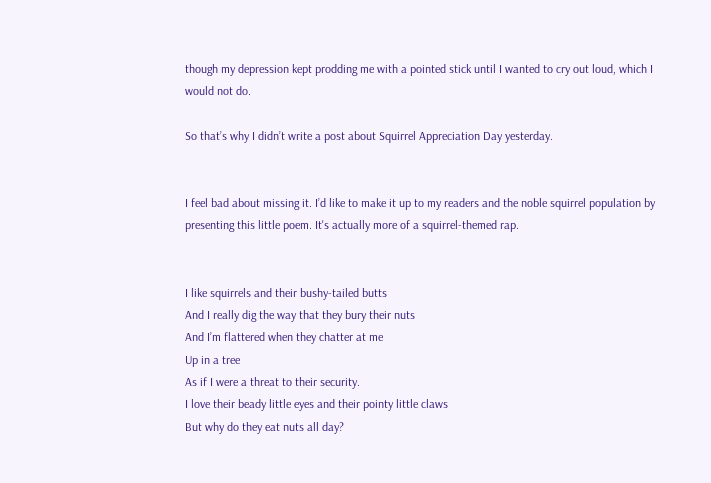though my depression kept prodding me with a pointed stick until I wanted to cry out loud, which I would not do.

So that’s why I didn’t write a post about Squirrel Appreciation Day yesterday.


I feel bad about missing it. I’d like to make it up to my readers and the noble squirrel population by presenting this little poem. It's actually more of a squirrel-themed rap.


I like squirrels and their bushy-tailed butts
And I really dig the way that they bury their nuts
And I’m flattered when they chatter at me
Up in a tree
As if I were a threat to their security.
I love their beady little eyes and their pointy little claws
But why do they eat nuts all day?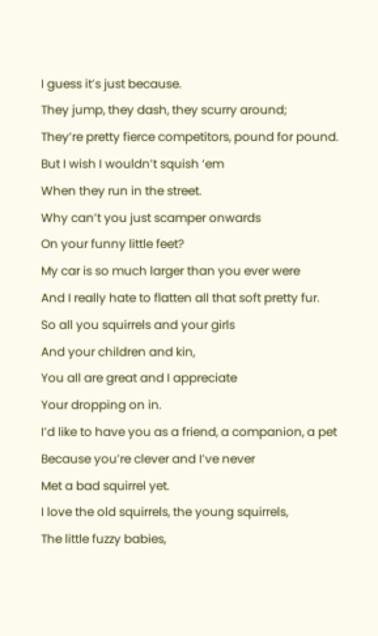I guess it’s just because.
They jump, they dash, they scurry around;
They’re pretty fierce competitors, pound for pound.
But I wish I wouldn’t squish ‘em
When they run in the street.
Why can’t you just scamper onwards
On your funny little feet?
My car is so much larger than you ever were
And I really hate to flatten all that soft pretty fur.
So all you squirrels and your girls
And your children and kin,
You all are great and I appreciate
Your dropping on in.
I’d like to have you as a friend, a companion, a pet
Because you’re clever and I’ve never
Met a bad squirrel yet.
I love the old squirrels, the young squirrels,
The little fuzzy babies,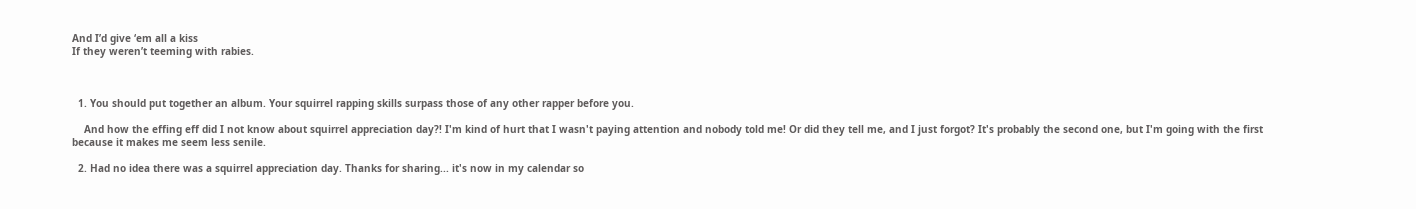And I’d give ‘em all a kiss
If they weren’t teeming with rabies.



  1. You should put together an album. Your squirrel rapping skills surpass those of any other rapper before you.

    And how the effing eff did I not know about squirrel appreciation day?! I'm kind of hurt that I wasn't paying attention and nobody told me! Or did they tell me, and I just forgot? It's probably the second one, but I'm going with the first because it makes me seem less senile.

  2. Had no idea there was a squirrel appreciation day. Thanks for sharing... it's now in my calendar so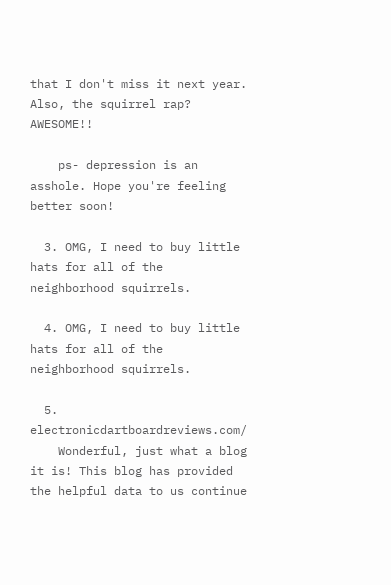that I don't miss it next year. Also, the squirrel rap? AWESOME!!

    ps- depression is an asshole. Hope you're feeling better soon!

  3. OMG, I need to buy little hats for all of the neighborhood squirrels.

  4. OMG, I need to buy little hats for all of the neighborhood squirrels.

  5. electronicdartboardreviews.com/
    Wonderful, just what a blog it is! This blog has provided the helpful data to us continue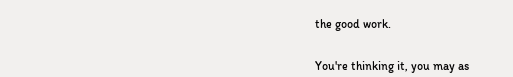the good work.


You're thinking it, you may as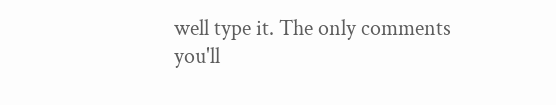well type it. The only comments you'll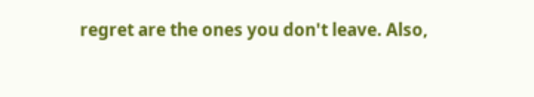regret are the ones you don't leave. Also,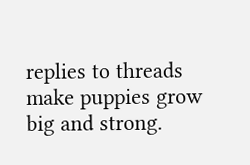replies to threads make puppies grow big and strong.